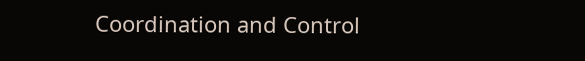Coordination and Control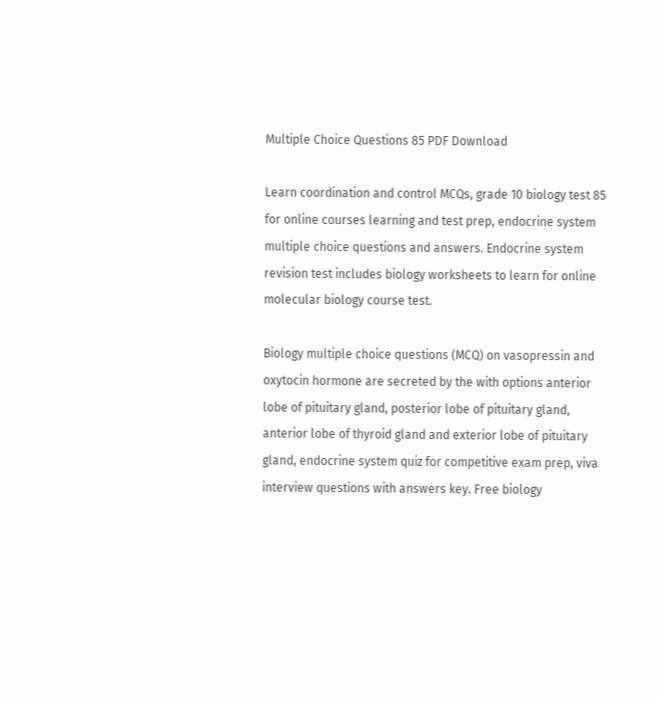Multiple Choice Questions 85 PDF Download

Learn coordination and control MCQs, grade 10 biology test 85 for online courses learning and test prep, endocrine system multiple choice questions and answers. Endocrine system revision test includes biology worksheets to learn for online molecular biology course test.

Biology multiple choice questions (MCQ) on vasopressin and oxytocin hormone are secreted by the with options anterior lobe of pituitary gland, posterior lobe of pituitary gland, anterior lobe of thyroid gland and exterior lobe of pituitary gland, endocrine system quiz for competitive exam prep, viva interview questions with answers key. Free biology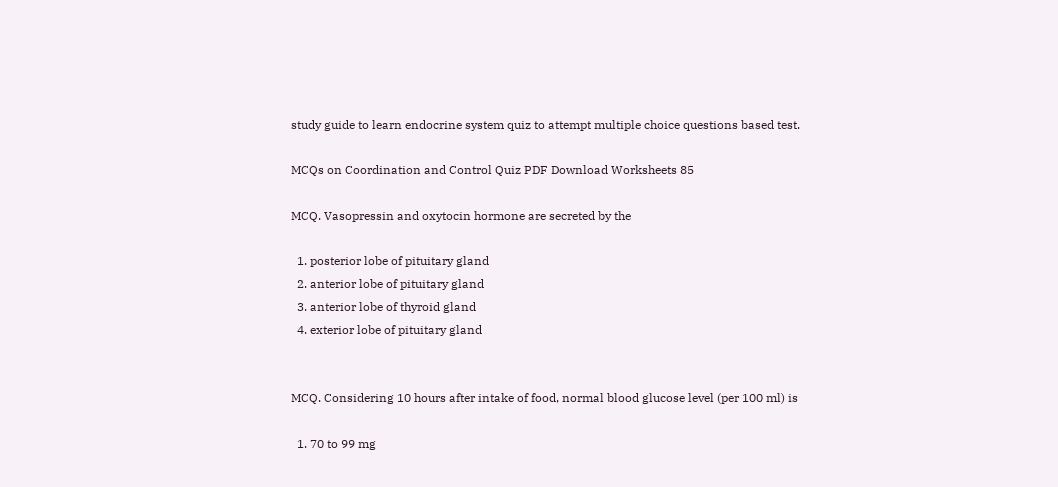study guide to learn endocrine system quiz to attempt multiple choice questions based test.

MCQs on Coordination and Control Quiz PDF Download Worksheets 85

MCQ. Vasopressin and oxytocin hormone are secreted by the

  1. posterior lobe of pituitary gland
  2. anterior lobe of pituitary gland
  3. anterior lobe of thyroid gland
  4. exterior lobe of pituitary gland


MCQ. Considering 10 hours after intake of food, normal blood glucose level (per 100 ml) is

  1. 70 to 99 mg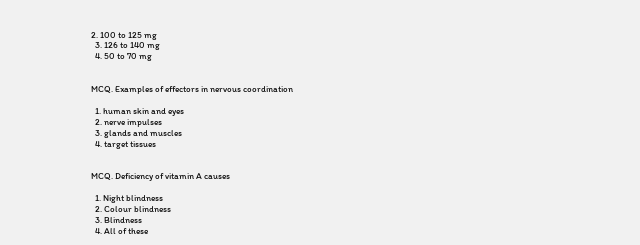2. 100 to 125 mg
  3. 126 to 140 mg
  4. 50 to 70 mg


MCQ. Examples of effectors in nervous coordination

  1. human skin and eyes
  2. nerve impulses
  3. glands and muscles
  4. target tissues


MCQ. Deficiency of vitamin A causes

  1. Night blindness
  2. Colour blindness
  3. Blindness
  4. All of these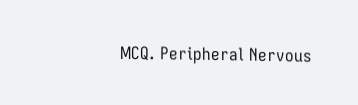MCQ. Peripheral Nervous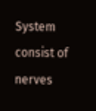System consist of nerves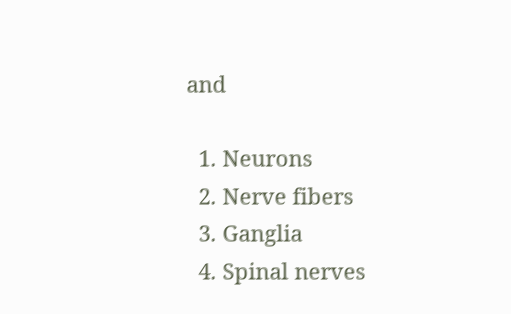and

  1. Neurons
  2. Nerve fibers
  3. Ganglia
  4. Spinal nerves